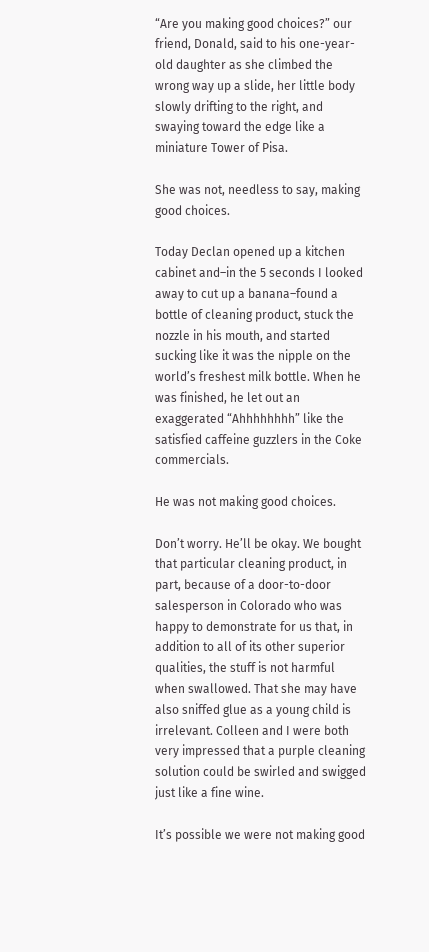“Are you making good choices?” our friend, Donald, said to his one-year-old daughter as she climbed the wrong way up a slide, her little body slowly drifting to the right, and swaying toward the edge like a miniature Tower of Pisa.

She was not, needless to say, making good choices.

Today Declan opened up a kitchen cabinet and–in the 5 seconds I looked away to cut up a banana–found a bottle of cleaning product, stuck the nozzle in his mouth, and started sucking like it was the nipple on the world’s freshest milk bottle. When he was finished, he let out an exaggerated “Ahhhhhhhh” like the satisfied caffeine guzzlers in the Coke commercials.

He was not making good choices.

Don’t worry. He’ll be okay. We bought that particular cleaning product, in part, because of a door-to-door salesperson in Colorado who was happy to demonstrate for us that, in addition to all of its other superior qualities, the stuff is not harmful when swallowed. That she may have also sniffed glue as a young child is irrelevant. Colleen and I were both very impressed that a purple cleaning solution could be swirled and swigged just like a fine wine.

It’s possible we were not making good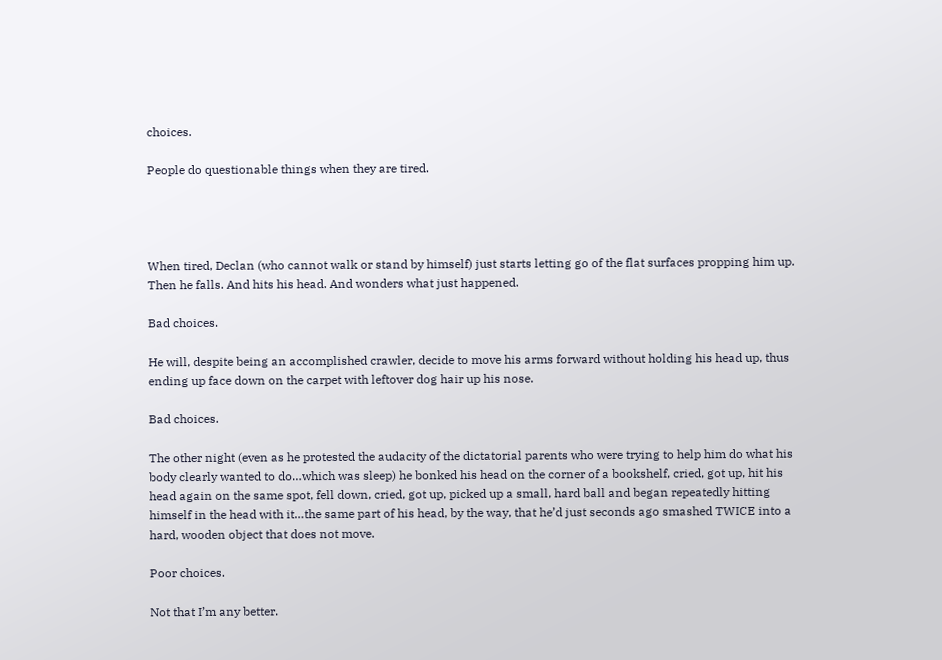choices.

People do questionable things when they are tired.




When tired, Declan (who cannot walk or stand by himself) just starts letting go of the flat surfaces propping him up. Then he falls. And hits his head. And wonders what just happened.

Bad choices.

He will, despite being an accomplished crawler, decide to move his arms forward without holding his head up, thus ending up face down on the carpet with leftover dog hair up his nose.

Bad choices.

The other night (even as he protested the audacity of the dictatorial parents who were trying to help him do what his body clearly wanted to do…which was sleep) he bonked his head on the corner of a bookshelf, cried, got up, hit his head again on the same spot, fell down, cried, got up, picked up a small, hard ball and began repeatedly hitting himself in the head with it…the same part of his head, by the way, that he’d just seconds ago smashed TWICE into a hard, wooden object that does not move.

Poor choices.

Not that I’m any better.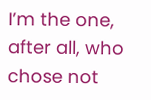I’m the one, after all, who chose not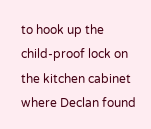to hook up the child-proof lock on the kitchen cabinet where Declan found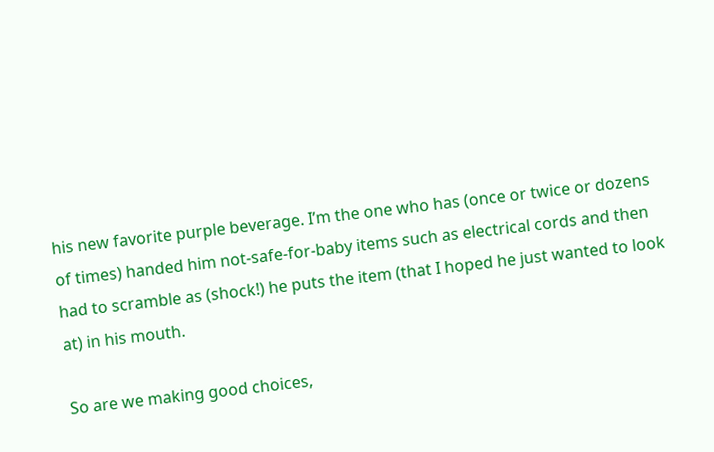his new favorite purple beverage. I’m the one who has (once or twice or dozens of times) handed him not-safe-for-baby items such as electrical cords and then had to scramble as (shock!) he puts the item (that I hoped he just wanted to look at) in his mouth.

So are we making good choices,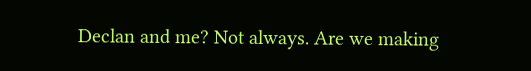Declan and me? Not always. Are we making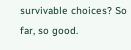survivable choices? So far, so good.